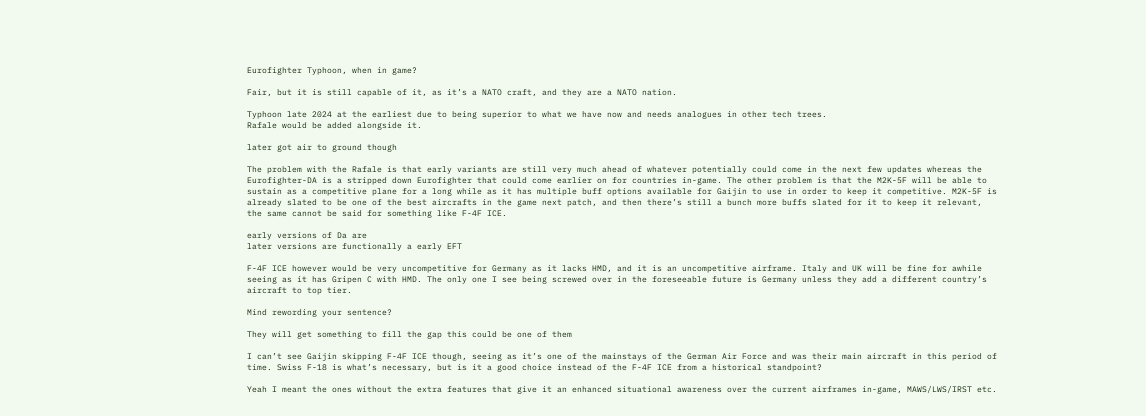Eurofighter Typhoon, when in game?

Fair, but it is still capable of it, as it’s a NATO craft, and they are a NATO nation.

Typhoon late 2024 at the earliest due to being superior to what we have now and needs analogues in other tech trees.
Rafale would be added alongside it.

later got air to ground though

The problem with the Rafale is that early variants are still very much ahead of whatever potentially could come in the next few updates whereas the Eurofighter-DA is a stripped down Eurofighter that could come earlier on for countries in-game. The other problem is that the M2K-5F will be able to sustain as a competitive plane for a long while as it has multiple buff options available for Gaijin to use in order to keep it competitive. M2K-5F is already slated to be one of the best aircrafts in the game next patch, and then there’s still a bunch more buffs slated for it to keep it relevant, the same cannot be said for something like F-4F ICE.

early versions of Da are
later versions are functionally a early EFT

F-4F ICE however would be very uncompetitive for Germany as it lacks HMD, and it is an uncompetitive airframe. Italy and UK will be fine for awhile seeing as it has Gripen C with HMD. The only one I see being screwed over in the foreseeable future is Germany unless they add a different country’s aircraft to top tier.

Mind rewording your sentence?

They will get something to fill the gap this could be one of them

I can’t see Gaijin skipping F-4F ICE though, seeing as it’s one of the mainstays of the German Air Force and was their main aircraft in this period of time. Swiss F-18 is what’s necessary, but is it a good choice instead of the F-4F ICE from a historical standpoint?

Yeah I meant the ones without the extra features that give it an enhanced situational awareness over the current airframes in-game, MAWS/LWS/IRST etc.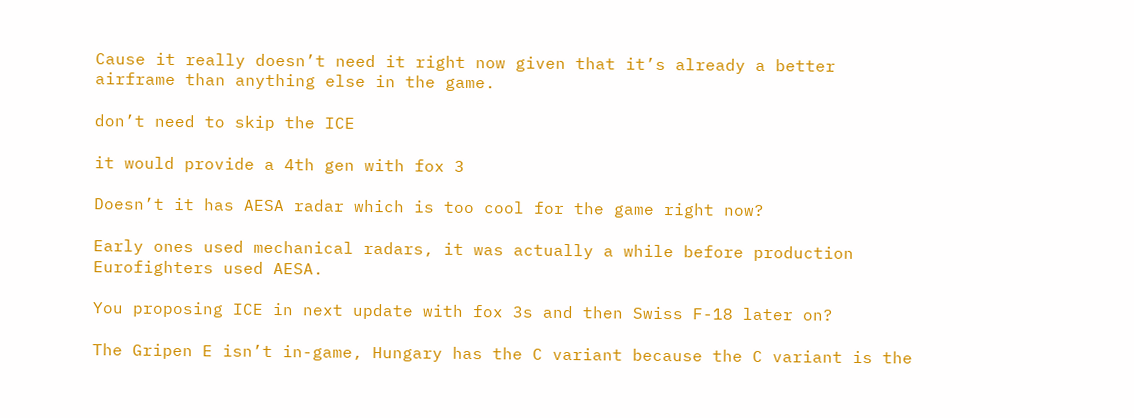Cause it really doesn’t need it right now given that it’s already a better airframe than anything else in the game.

don’t need to skip the ICE

it would provide a 4th gen with fox 3

Doesn’t it has AESA radar which is too cool for the game right now?

Early ones used mechanical radars, it was actually a while before production Eurofighters used AESA.

You proposing ICE in next update with fox 3s and then Swiss F-18 later on?

The Gripen E isn’t in-game, Hungary has the C variant because the C variant is the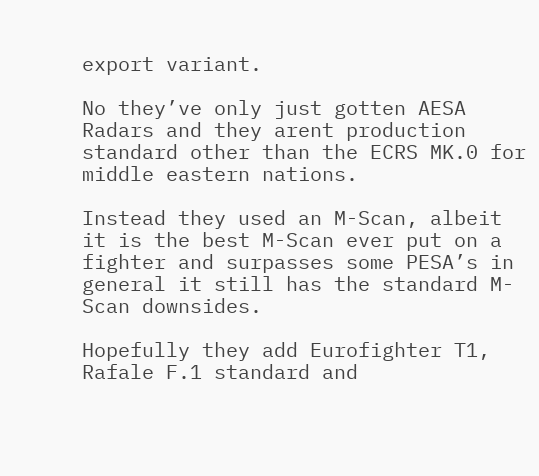export variant.

No they’ve only just gotten AESA Radars and they arent production standard other than the ECRS MK.0 for middle eastern nations.

Instead they used an M-Scan, albeit it is the best M-Scan ever put on a fighter and surpasses some PESA’s in general it still has the standard M-Scan downsides.

Hopefully they add Eurofighter T1, Rafale F.1 standard and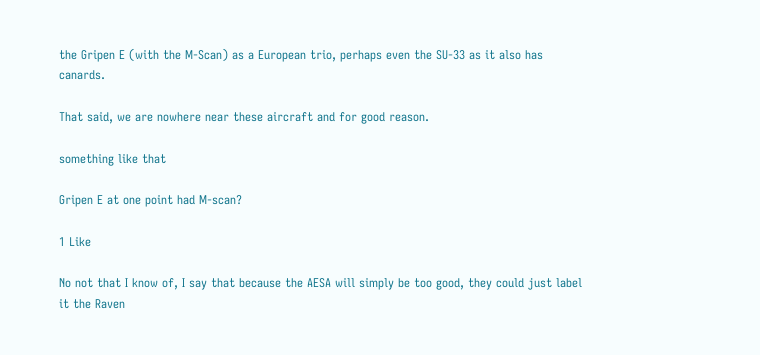the Gripen E (with the M-Scan) as a European trio, perhaps even the SU-33 as it also has canards.

That said, we are nowhere near these aircraft and for good reason.

something like that

Gripen E at one point had M-scan?

1 Like

No not that I know of, I say that because the AESA will simply be too good, they could just label it the Raven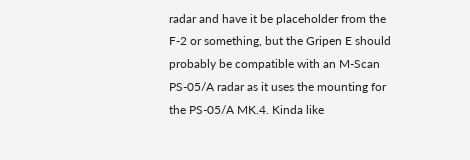radar and have it be placeholder from the F-2 or something, but the Gripen E should probably be compatible with an M-Scan PS-05/A radar as it uses the mounting for the PS-05/A MK.4. Kinda like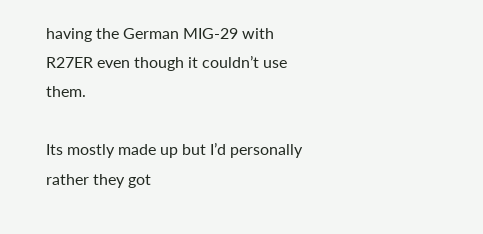having the German MIG-29 with R27ER even though it couldn’t use them.

Its mostly made up but I’d personally rather they got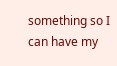something so I can have my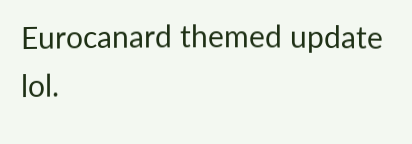Eurocanard themed update lol.